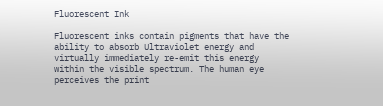Fluorescent Ink

Fluorescent inks contain pigments that have the ability to absorb Ultraviolet energy and virtually immediately re-emit this energy within the visible spectrum. The human eye perceives the print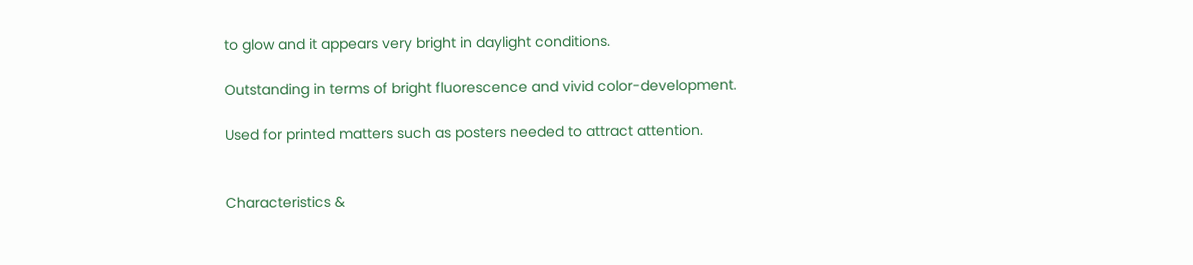to glow and it appears very bright in daylight conditions.

Outstanding in terms of bright fluorescence and vivid color-development.

Used for printed matters such as posters needed to attract attention.


Characteristics &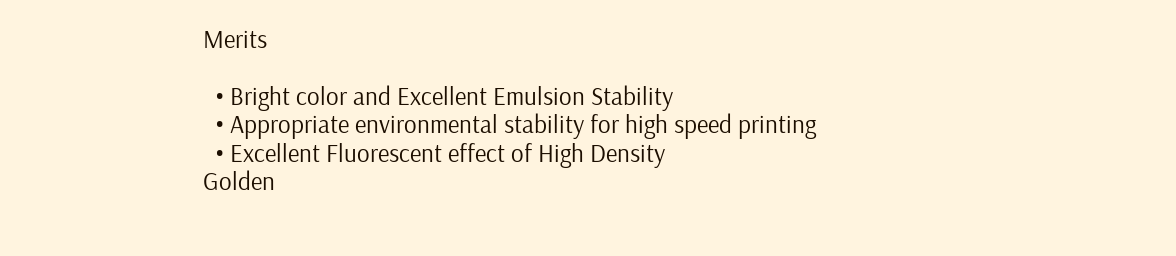Merits

  • Bright color and Excellent Emulsion Stability
  • Appropriate environmental stability for high speed printing
  • Excellent Fluorescent effect of High Density
Golden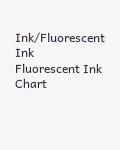Ink/Fluorescent Ink
Fluorescent Ink Chart